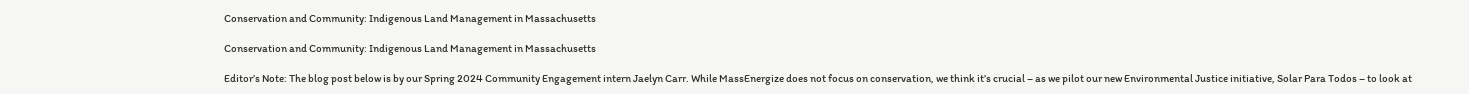Conservation and Community: Indigenous Land Management in Massachusetts

Conservation and Community: Indigenous Land Management in Massachusetts

Editor’s Note: The blog post below is by our Spring 2024 Community Engagement intern Jaelyn Carr. While MassEnergize does not focus on conservation, we think it’s crucial – as we pilot our new Environmental Justice initiative, Solar Para Todos – to look at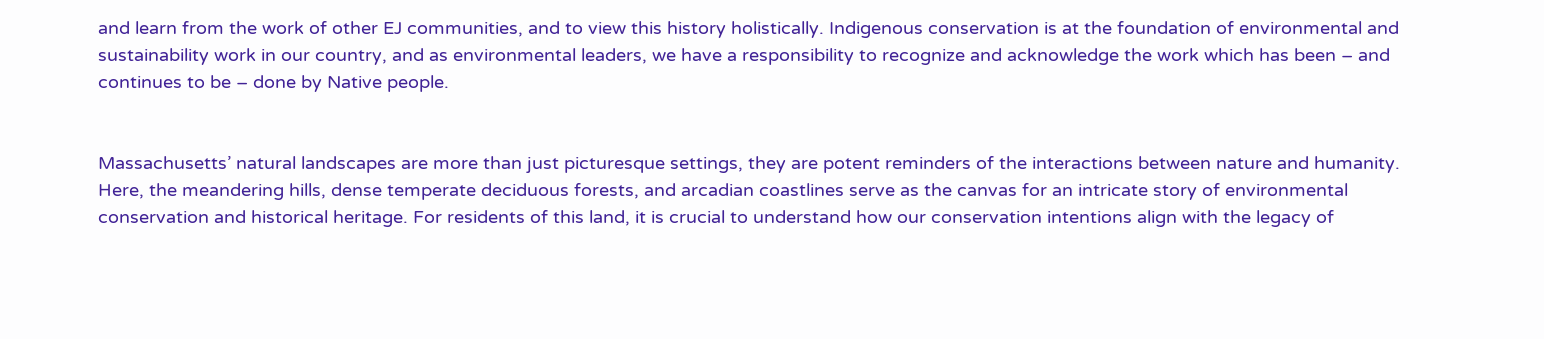and learn from the work of other EJ communities, and to view this history holistically. Indigenous conservation is at the foundation of environmental and sustainability work in our country, and as environmental leaders, we have a responsibility to recognize and acknowledge the work which has been – and continues to be – done by Native people.


Massachusetts’ natural landscapes are more than just picturesque settings, they are potent reminders of the interactions between nature and humanity. Here, the meandering hills, dense temperate deciduous forests, and arcadian coastlines serve as the canvas for an intricate story of environmental conservation and historical heritage. For residents of this land, it is crucial to understand how our conservation intentions align with the legacy of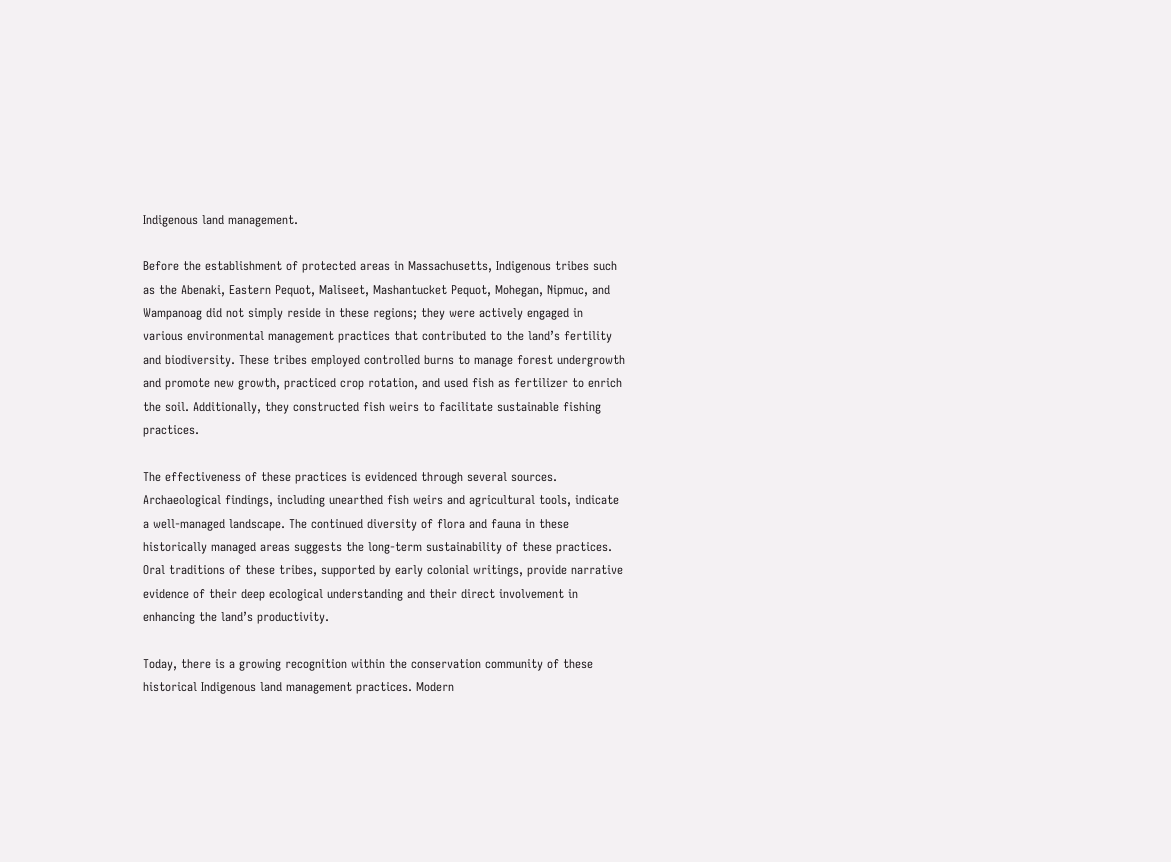Indigenous land management.

Before the establishment of protected areas in Massachusetts, Indigenous tribes such as the Abenaki, Eastern Pequot, Maliseet, Mashantucket Pequot, Mohegan, Nipmuc, and Wampanoag did not simply reside in these regions; they were actively engaged in various environmental management practices that contributed to the land’s fertility and biodiversity. These tribes employed controlled burns to manage forest undergrowth and promote new growth, practiced crop rotation, and used fish as fertilizer to enrich the soil. Additionally, they constructed fish weirs to facilitate sustainable fishing practices.

The effectiveness of these practices is evidenced through several sources. Archaeological findings, including unearthed fish weirs and agricultural tools, indicate a well-managed landscape. The continued diversity of flora and fauna in these historically managed areas suggests the long-term sustainability of these practices. Oral traditions of these tribes, supported by early colonial writings, provide narrative evidence of their deep ecological understanding and their direct involvement in enhancing the land’s productivity.

Today, there is a growing recognition within the conservation community of these historical Indigenous land management practices. Modern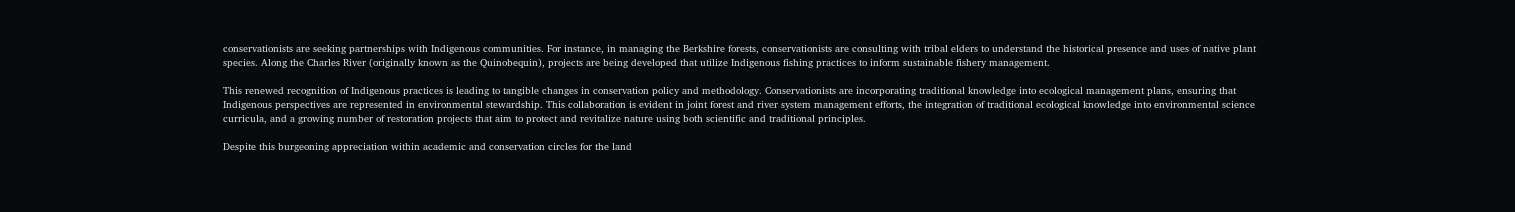conservationists are seeking partnerships with Indigenous communities. For instance, in managing the Berkshire forests, conservationists are consulting with tribal elders to understand the historical presence and uses of native plant species. Along the Charles River (originally known as the Quinobequin), projects are being developed that utilize Indigenous fishing practices to inform sustainable fishery management.

This renewed recognition of Indigenous practices is leading to tangible changes in conservation policy and methodology. Conservationists are incorporating traditional knowledge into ecological management plans, ensuring that Indigenous perspectives are represented in environmental stewardship. This collaboration is evident in joint forest and river system management efforts, the integration of traditional ecological knowledge into environmental science curricula, and a growing number of restoration projects that aim to protect and revitalize nature using both scientific and traditional principles.

Despite this burgeoning appreciation within academic and conservation circles for the land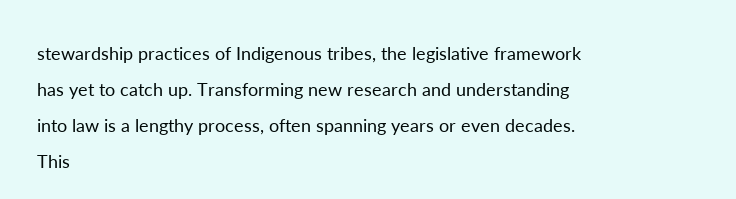stewardship practices of Indigenous tribes, the legislative framework has yet to catch up. Transforming new research and understanding into law is a lengthy process, often spanning years or even decades. This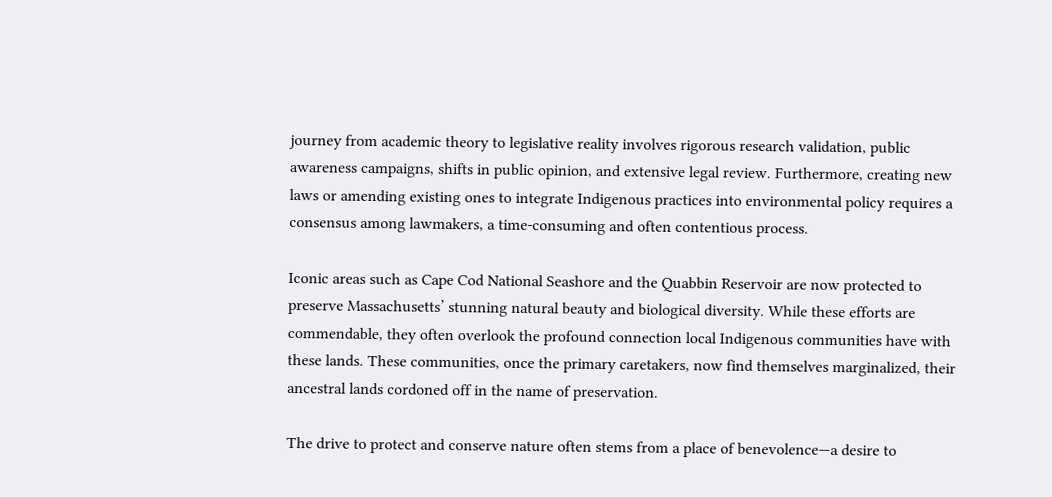journey from academic theory to legislative reality involves rigorous research validation, public awareness campaigns, shifts in public opinion, and extensive legal review. Furthermore, creating new laws or amending existing ones to integrate Indigenous practices into environmental policy requires a consensus among lawmakers, a time-consuming and often contentious process.

Iconic areas such as Cape Cod National Seashore and the Quabbin Reservoir are now protected to preserve Massachusetts’ stunning natural beauty and biological diversity. While these efforts are commendable, they often overlook the profound connection local Indigenous communities have with these lands. These communities, once the primary caretakers, now find themselves marginalized, their ancestral lands cordoned off in the name of preservation.

The drive to protect and conserve nature often stems from a place of benevolence—a desire to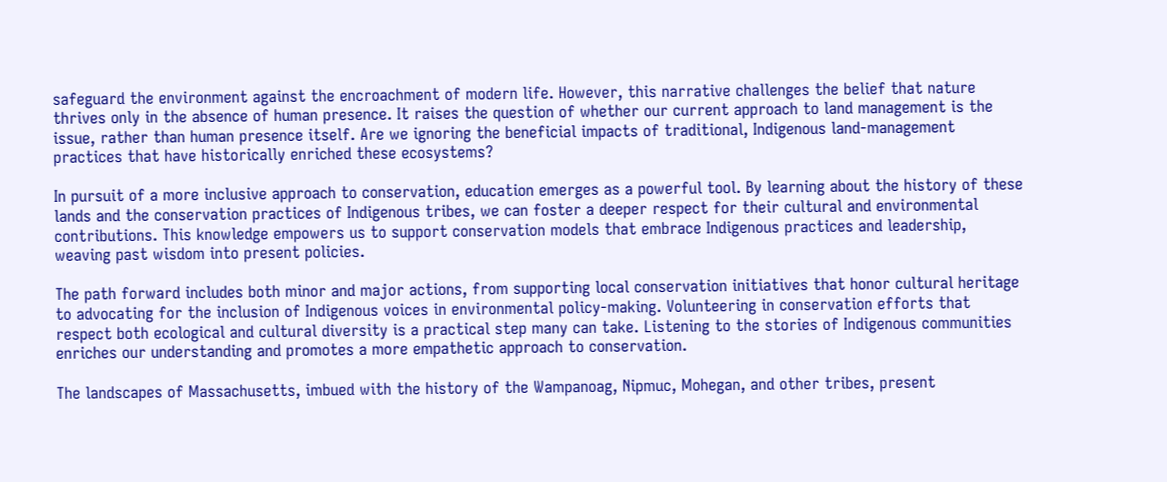safeguard the environment against the encroachment of modern life. However, this narrative challenges the belief that nature thrives only in the absence of human presence. It raises the question of whether our current approach to land management is the issue, rather than human presence itself. Are we ignoring the beneficial impacts of traditional, Indigenous land-management practices that have historically enriched these ecosystems?

In pursuit of a more inclusive approach to conservation, education emerges as a powerful tool. By learning about the history of these lands and the conservation practices of Indigenous tribes, we can foster a deeper respect for their cultural and environmental contributions. This knowledge empowers us to support conservation models that embrace Indigenous practices and leadership, weaving past wisdom into present policies.

The path forward includes both minor and major actions, from supporting local conservation initiatives that honor cultural heritage to advocating for the inclusion of Indigenous voices in environmental policy-making. Volunteering in conservation efforts that respect both ecological and cultural diversity is a practical step many can take. Listening to the stories of Indigenous communities enriches our understanding and promotes a more empathetic approach to conservation.

The landscapes of Massachusetts, imbued with the history of the Wampanoag, Nipmuc, Mohegan, and other tribes, present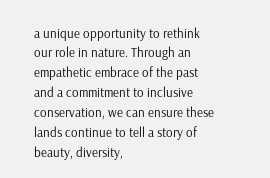a unique opportunity to rethink our role in nature. Through an empathetic embrace of the past and a commitment to inclusive conservation, we can ensure these lands continue to tell a story of beauty, diversity,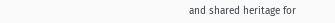and shared heritage for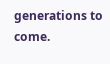generations to come.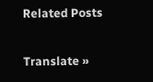Related Posts

Translate »